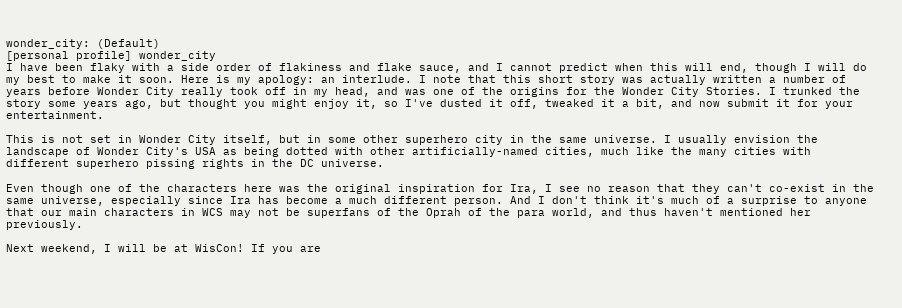wonder_city: (Default)
[personal profile] wonder_city
I have been flaky with a side order of flakiness and flake sauce, and I cannot predict when this will end, though I will do my best to make it soon. Here is my apology: an interlude. I note that this short story was actually written a number of years before Wonder City really took off in my head, and was one of the origins for the Wonder City Stories. I trunked the story some years ago, but thought you might enjoy it, so I've dusted it off, tweaked it a bit, and now submit it for your entertainment.

This is not set in Wonder City itself, but in some other superhero city in the same universe. I usually envision the landscape of Wonder City's USA as being dotted with other artificially-named cities, much like the many cities with different superhero pissing rights in the DC universe.

Even though one of the characters here was the original inspiration for Ira, I see no reason that they can't co-exist in the same universe, especially since Ira has become a much different person. And I don't think it's much of a surprise to anyone that our main characters in WCS may not be superfans of the Oprah of the para world, and thus haven't mentioned her previously.

Next weekend, I will be at WisCon! If you are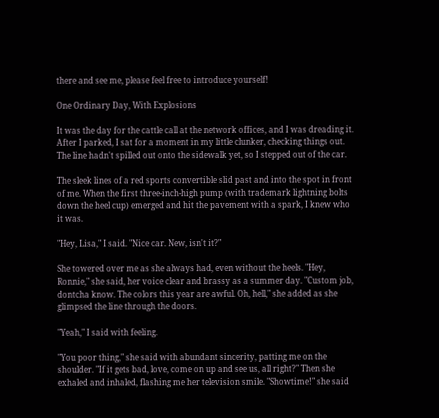there and see me, please feel free to introduce yourself!

One Ordinary Day, With Explosions

It was the day for the cattle call at the network offices, and I was dreading it. After I parked, I sat for a moment in my little clunker, checking things out. The line hadn't spilled out onto the sidewalk yet, so I stepped out of the car.

The sleek lines of a red sports convertible slid past and into the spot in front of me. When the first three-inch-high pump (with trademark lightning bolts down the heel cup) emerged and hit the pavement with a spark, I knew who it was.

"Hey, Lisa," I said. "Nice car. New, isn't it?"

She towered over me as she always had, even without the heels. "Hey, Ronnie," she said, her voice clear and brassy as a summer day. "Custom job, dontcha know. The colors this year are awful. Oh, hell," she added as she glimpsed the line through the doors.

"Yeah," I said with feeling.

"You poor thing," she said with abundant sincerity, patting me on the shoulder. "If it gets bad, love, come on up and see us, all right?" Then she exhaled and inhaled, flashing me her television smile. "Showtime!" she said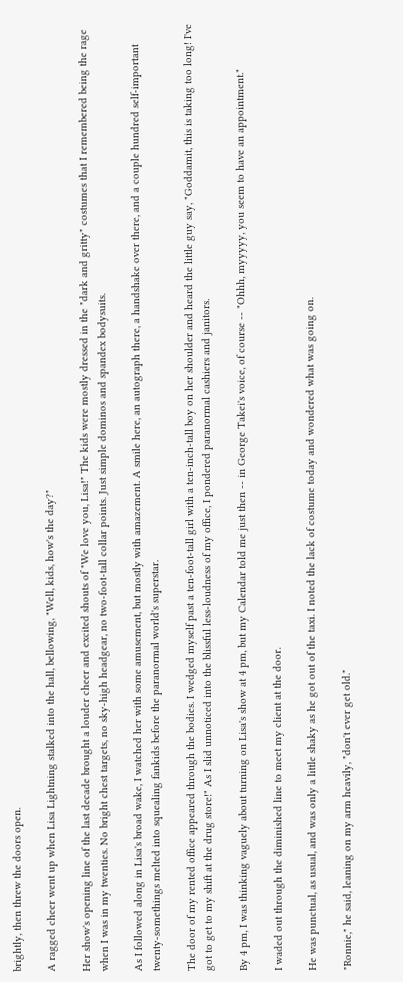brightly, then threw the doors open.

A ragged cheer went up when Lisa Lightning stalked into the hall, bellowing, "Well, kids, how's the day?"

Her show's opening line of the last decade brought a louder cheer and excited shouts of "We love you, Lisa!" The kids were mostly dressed in the "dark and gritty" costumes that I remembered being the rage when I was in my twenties. No bright chest targets, no sky-high headgear, no two-foot-tall collar points. Just simple dominos and spandex bodysuits.

As I followed along in Lisa's broad wake, I watched her with some amusement, but mostly with amazement. A smile here, an autograph there, a handshake over there, and a couple hundred self-important twenty-somethings melted into squealing fankids before the paranormal world's superstar.

The door of my rented office appeared through the bodies. I wedged myself past a ten-foot-tall girl with a ten-inch-tall boy on her shoulder and heard the little guy say, "Goddamit, this is taking too long! I've got to get to my shift at the drug store!" As I slid unnoticed into the blissful less-loudness of my office, I pondered paranormal cashiers and janitors.

By 4 pm, I was thinking vaguely about turning on Lisa's show at 4 pm, but my Calendar told me just then -- in George Takei's voice, of course -- "Ohhh, myyyyy, you seem to have an appointment."

I waded out through the diminished line to meet my client at the door.

He was punctual, as usual, and was only a little shaky as he got out of the taxi. I noted the lack of costume today and wondered what was going on.

"Ronnie," he said, leaning on my arm heavily, "don't ever get old."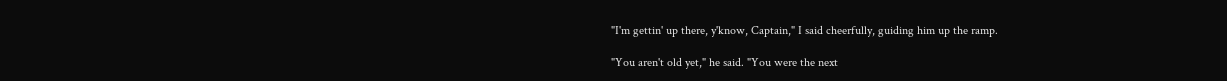"I'm gettin' up there, y'know, Captain," I said cheerfully, guiding him up the ramp.

"You aren't old yet," he said. "You were the next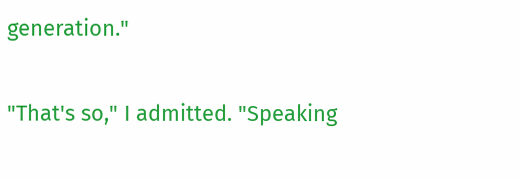generation."

"That's so," I admitted. "Speaking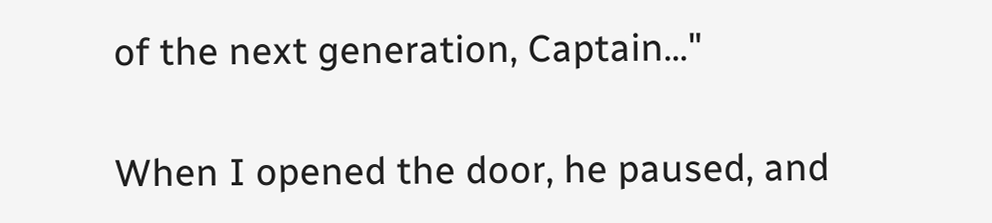of the next generation, Captain..."

When I opened the door, he paused, and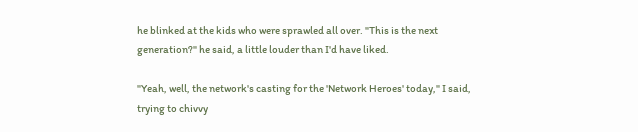he blinked at the kids who were sprawled all over. "This is the next generation?" he said, a little louder than I'd have liked.

"Yeah, well, the network's casting for the 'Network Heroes' today," I said, trying to chivvy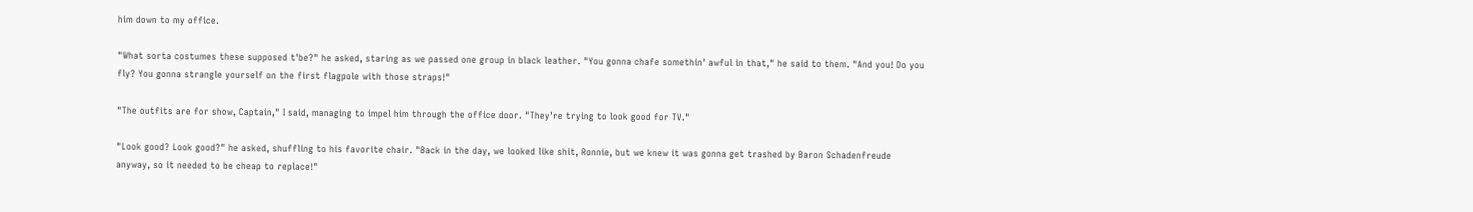him down to my office.

"What sorta costumes these supposed t'be?" he asked, staring as we passed one group in black leather. "You gonna chafe somethin' awful in that," he said to them. "And you! Do you fly? You gonna strangle yourself on the first flagpole with those straps!"

"The outfits are for show, Captain," I said, managing to impel him through the office door. "They're trying to look good for TV."

"Look good? Look good?" he asked, shuffling to his favorite chair. "Back in the day, we looked like shit, Ronnie, but we knew it was gonna get trashed by Baron Schadenfreude anyway, so it needed to be cheap to replace!"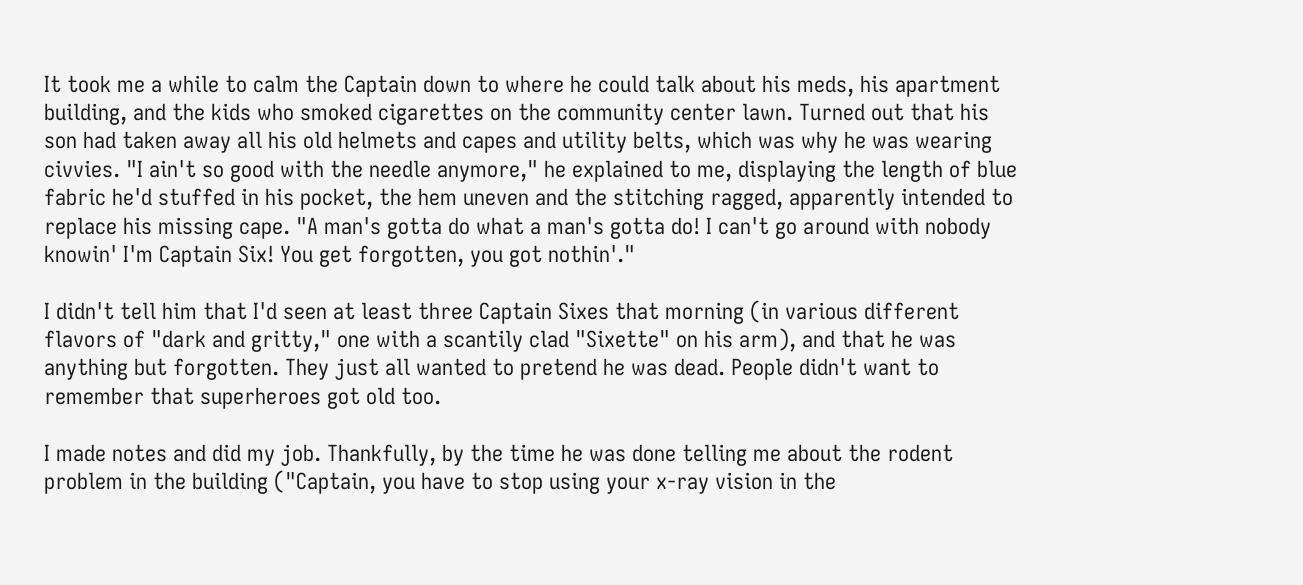It took me a while to calm the Captain down to where he could talk about his meds, his apartment building, and the kids who smoked cigarettes on the community center lawn. Turned out that his son had taken away all his old helmets and capes and utility belts, which was why he was wearing civvies. "I ain't so good with the needle anymore," he explained to me, displaying the length of blue fabric he'd stuffed in his pocket, the hem uneven and the stitching ragged, apparently intended to replace his missing cape. "A man's gotta do what a man's gotta do! I can't go around with nobody knowin' I'm Captain Six! You get forgotten, you got nothin'."

I didn't tell him that I'd seen at least three Captain Sixes that morning (in various different flavors of "dark and gritty," one with a scantily clad "Sixette" on his arm), and that he was anything but forgotten. They just all wanted to pretend he was dead. People didn't want to remember that superheroes got old too.

I made notes and did my job. Thankfully, by the time he was done telling me about the rodent problem in the building ("Captain, you have to stop using your x-ray vision in the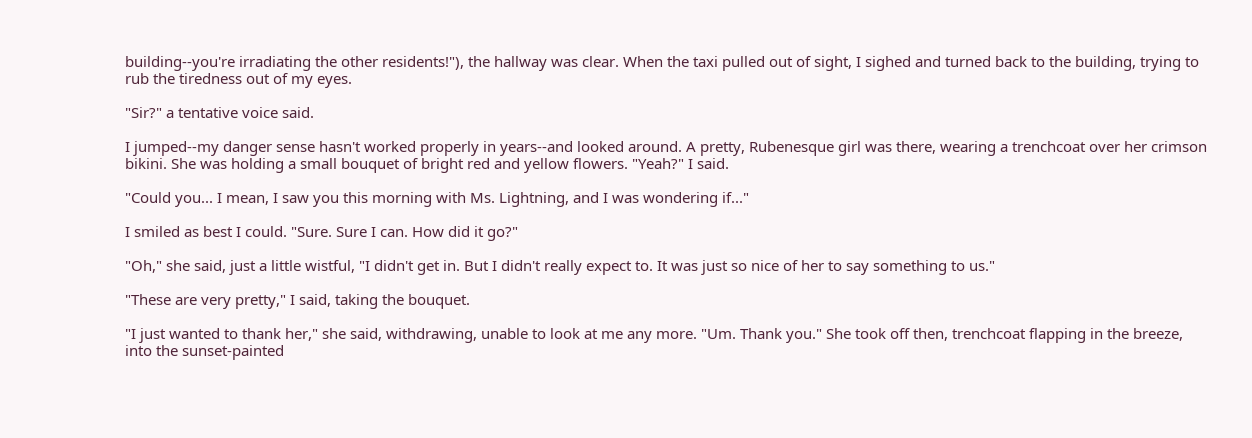building--you're irradiating the other residents!"), the hallway was clear. When the taxi pulled out of sight, I sighed and turned back to the building, trying to rub the tiredness out of my eyes.

"Sir?" a tentative voice said.

I jumped--my danger sense hasn't worked properly in years--and looked around. A pretty, Rubenesque girl was there, wearing a trenchcoat over her crimson bikini. She was holding a small bouquet of bright red and yellow flowers. "Yeah?" I said.

"Could you... I mean, I saw you this morning with Ms. Lightning, and I was wondering if..."

I smiled as best I could. "Sure. Sure I can. How did it go?"

"Oh," she said, just a little wistful, "I didn't get in. But I didn't really expect to. It was just so nice of her to say something to us."

"These are very pretty," I said, taking the bouquet.

"I just wanted to thank her," she said, withdrawing, unable to look at me any more. "Um. Thank you." She took off then, trenchcoat flapping in the breeze, into the sunset-painted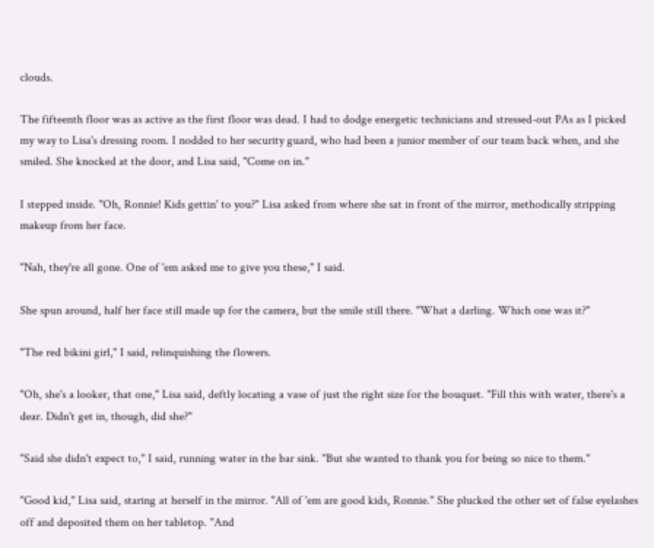clouds.

The fifteenth floor was as active as the first floor was dead. I had to dodge energetic technicians and stressed-out PAs as I picked my way to Lisa's dressing room. I nodded to her security guard, who had been a junior member of our team back when, and she smiled. She knocked at the door, and Lisa said, "Come on in."

I stepped inside. "Oh, Ronnie! Kids gettin' to you?" Lisa asked from where she sat in front of the mirror, methodically stripping makeup from her face.

"Nah, they're all gone. One of 'em asked me to give you these," I said.

She spun around, half her face still made up for the camera, but the smile still there. "What a darling. Which one was it?"

"The red bikini girl," I said, relinquishing the flowers.

"Oh, she's a looker, that one," Lisa said, deftly locating a vase of just the right size for the bouquet. "Fill this with water, there's a dear. Didn't get in, though, did she?"

"Said she didn't expect to," I said, running water in the bar sink. "But she wanted to thank you for being so nice to them."

"Good kid," Lisa said, staring at herself in the mirror. "All of 'em are good kids, Ronnie." She plucked the other set of false eyelashes off and deposited them on her tabletop. "And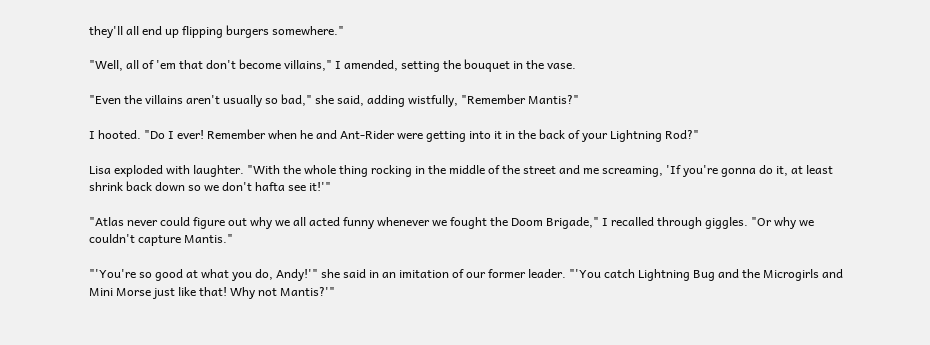they'll all end up flipping burgers somewhere."

"Well, all of 'em that don't become villains," I amended, setting the bouquet in the vase.

"Even the villains aren't usually so bad," she said, adding wistfully, "Remember Mantis?"

I hooted. "Do I ever! Remember when he and Ant-Rider were getting into it in the back of your Lightning Rod?"

Lisa exploded with laughter. "With the whole thing rocking in the middle of the street and me screaming, 'If you're gonna do it, at least shrink back down so we don't hafta see it!'"

"Atlas never could figure out why we all acted funny whenever we fought the Doom Brigade," I recalled through giggles. "Or why we couldn't capture Mantis."

"'You're so good at what you do, Andy!'" she said in an imitation of our former leader. "'You catch Lightning Bug and the Microgirls and Mini Morse just like that! Why not Mantis?'"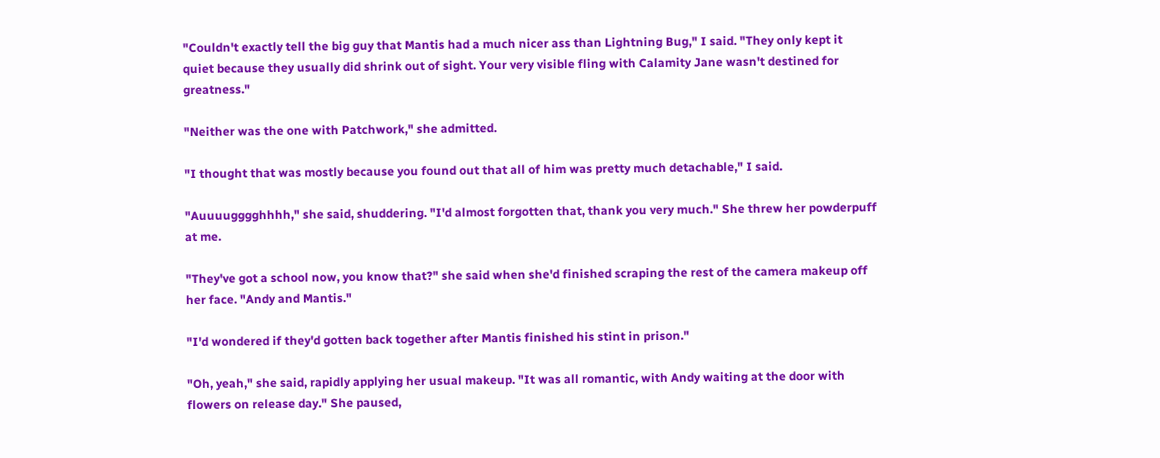"Couldn't exactly tell the big guy that Mantis had a much nicer ass than Lightning Bug," I said. "They only kept it quiet because they usually did shrink out of sight. Your very visible fling with Calamity Jane wasn't destined for greatness."

"Neither was the one with Patchwork," she admitted.

"I thought that was mostly because you found out that all of him was pretty much detachable," I said.

"Auuuugggghhhh," she said, shuddering. "I'd almost forgotten that, thank you very much." She threw her powderpuff at me.

"They've got a school now, you know that?" she said when she'd finished scraping the rest of the camera makeup off her face. "Andy and Mantis."

"I'd wondered if they'd gotten back together after Mantis finished his stint in prison."

"Oh, yeah," she said, rapidly applying her usual makeup. "It was all romantic, with Andy waiting at the door with flowers on release day." She paused,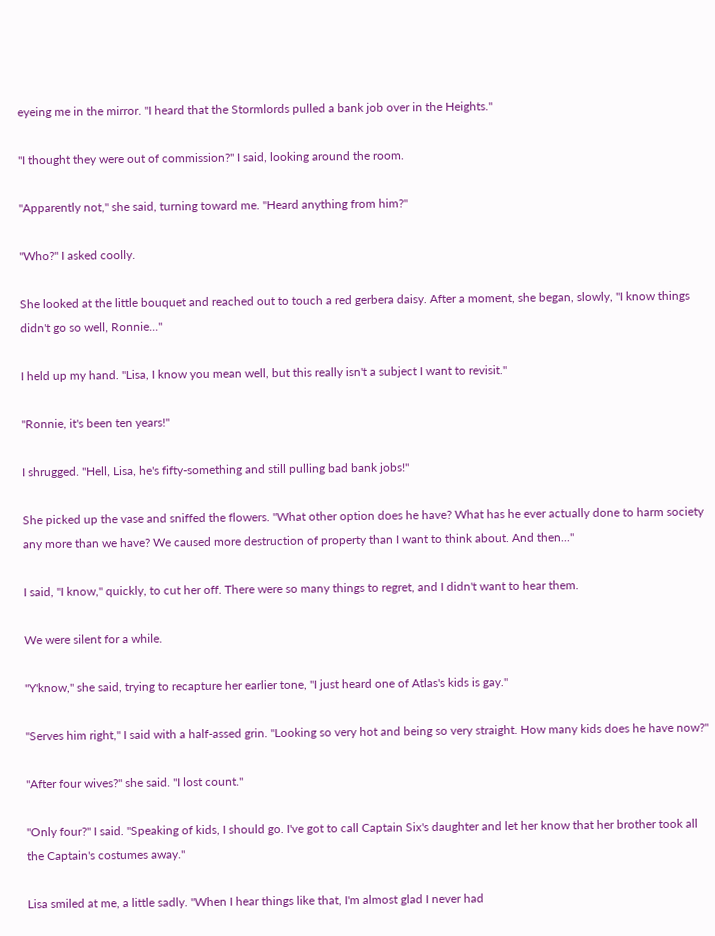eyeing me in the mirror. "I heard that the Stormlords pulled a bank job over in the Heights."

"I thought they were out of commission?" I said, looking around the room.

"Apparently not," she said, turning toward me. "Heard anything from him?"

"Who?" I asked coolly.

She looked at the little bouquet and reached out to touch a red gerbera daisy. After a moment, she began, slowly, "I know things didn't go so well, Ronnie..."

I held up my hand. "Lisa, I know you mean well, but this really isn't a subject I want to revisit."

"Ronnie, it's been ten years!"

I shrugged. "Hell, Lisa, he's fifty-something and still pulling bad bank jobs!"

She picked up the vase and sniffed the flowers. "What other option does he have? What has he ever actually done to harm society any more than we have? We caused more destruction of property than I want to think about. And then..."

I said, "I know," quickly, to cut her off. There were so many things to regret, and I didn't want to hear them.

We were silent for a while.

"Y'know," she said, trying to recapture her earlier tone, "I just heard one of Atlas's kids is gay."

"Serves him right," I said with a half-assed grin. "Looking so very hot and being so very straight. How many kids does he have now?"

"After four wives?" she said. "I lost count."

"Only four?" I said. "Speaking of kids, I should go. I've got to call Captain Six's daughter and let her know that her brother took all the Captain's costumes away."

Lisa smiled at me, a little sadly. "When I hear things like that, I'm almost glad I never had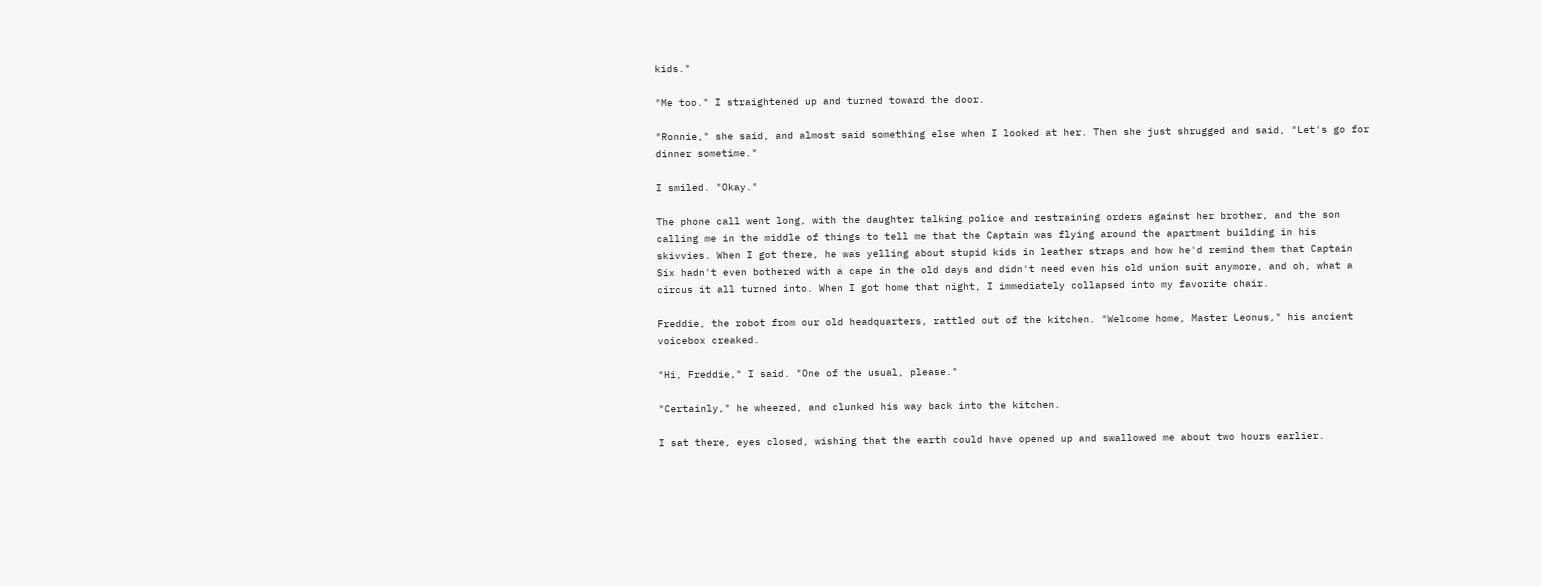kids."

"Me too." I straightened up and turned toward the door.

"Ronnie," she said, and almost said something else when I looked at her. Then she just shrugged and said, "Let's go for dinner sometime."

I smiled. "Okay."

The phone call went long, with the daughter talking police and restraining orders against her brother, and the son calling me in the middle of things to tell me that the Captain was flying around the apartment building in his skivvies. When I got there, he was yelling about stupid kids in leather straps and how he'd remind them that Captain Six hadn't even bothered with a cape in the old days and didn't need even his old union suit anymore, and oh, what a circus it all turned into. When I got home that night, I immediately collapsed into my favorite chair.

Freddie, the robot from our old headquarters, rattled out of the kitchen. "Welcome home, Master Leonus," his ancient voicebox creaked.

"Hi, Freddie," I said. "One of the usual, please."

"Certainly," he wheezed, and clunked his way back into the kitchen.

I sat there, eyes closed, wishing that the earth could have opened up and swallowed me about two hours earlier.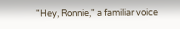"Hey, Ronnie," a familiar voice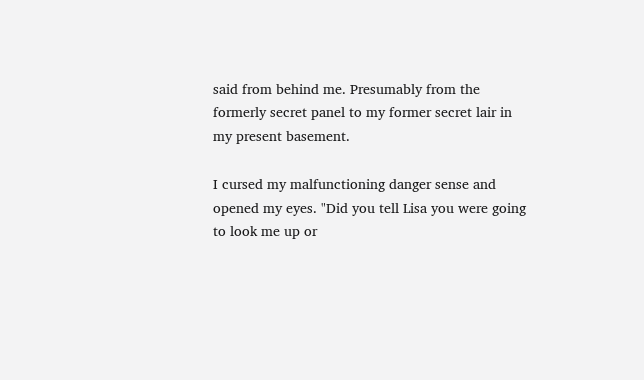said from behind me. Presumably from the formerly secret panel to my former secret lair in my present basement.

I cursed my malfunctioning danger sense and opened my eyes. "Did you tell Lisa you were going to look me up or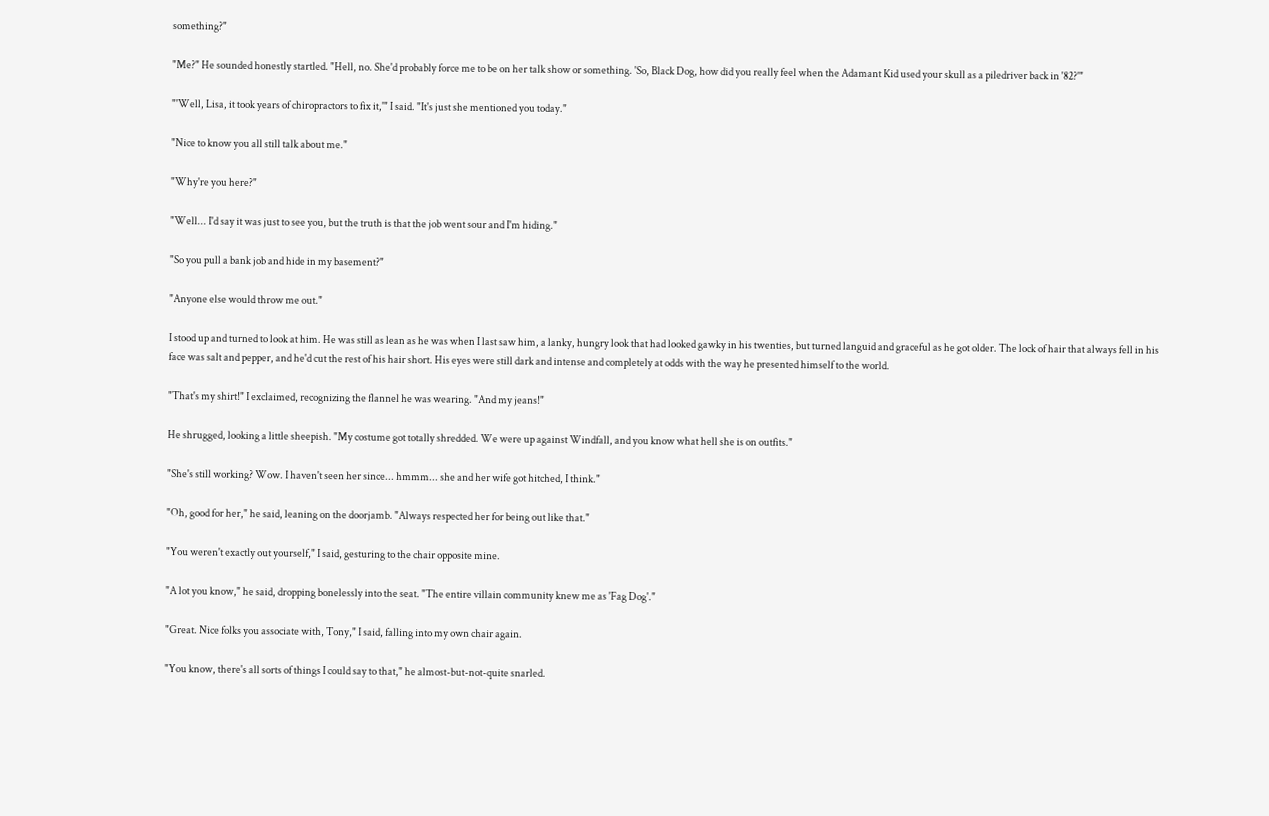something?"

"Me?" He sounded honestly startled. "Hell, no. She'd probably force me to be on her talk show or something. 'So, Black Dog, how did you really feel when the Adamant Kid used your skull as a piledriver back in '82?'"

"'Well, Lisa, it took years of chiropractors to fix it,'" I said. "It's just she mentioned you today."

"Nice to know you all still talk about me."

"Why're you here?"

"Well... I'd say it was just to see you, but the truth is that the job went sour and I'm hiding."

"So you pull a bank job and hide in my basement?"

"Anyone else would throw me out."

I stood up and turned to look at him. He was still as lean as he was when I last saw him, a lanky, hungry look that had looked gawky in his twenties, but turned languid and graceful as he got older. The lock of hair that always fell in his face was salt and pepper, and he'd cut the rest of his hair short. His eyes were still dark and intense and completely at odds with the way he presented himself to the world.

"That's my shirt!" I exclaimed, recognizing the flannel he was wearing. "And my jeans!"

He shrugged, looking a little sheepish. "My costume got totally shredded. We were up against Windfall, and you know what hell she is on outfits."

"She's still working? Wow. I haven't seen her since... hmmm... she and her wife got hitched, I think."

"Oh, good for her," he said, leaning on the doorjamb. "Always respected her for being out like that."

"You weren't exactly out yourself," I said, gesturing to the chair opposite mine.

"A lot you know," he said, dropping bonelessly into the seat. "The entire villain community knew me as 'Fag Dog'."

"Great. Nice folks you associate with, Tony," I said, falling into my own chair again.

"You know, there's all sorts of things I could say to that," he almost-but-not-quite snarled.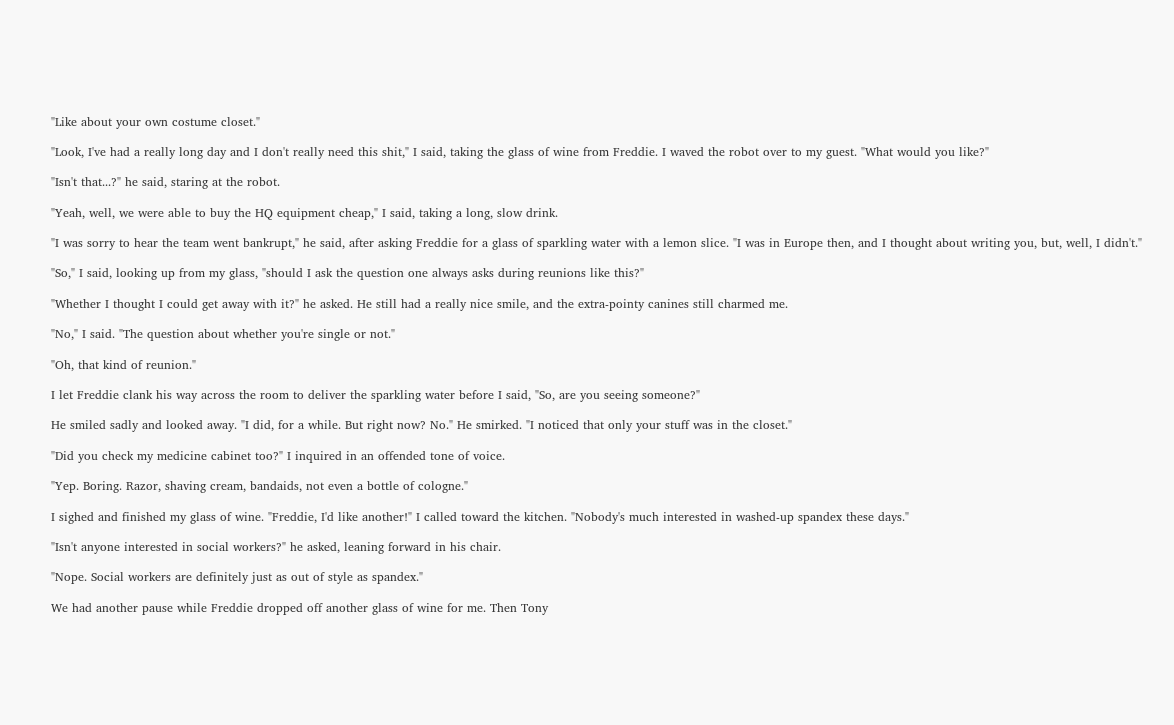"Like about your own costume closet."

"Look, I've had a really long day and I don't really need this shit," I said, taking the glass of wine from Freddie. I waved the robot over to my guest. "What would you like?"

"Isn't that...?" he said, staring at the robot.

"Yeah, well, we were able to buy the HQ equipment cheap," I said, taking a long, slow drink.

"I was sorry to hear the team went bankrupt," he said, after asking Freddie for a glass of sparkling water with a lemon slice. "I was in Europe then, and I thought about writing you, but, well, I didn't."

"So," I said, looking up from my glass, "should I ask the question one always asks during reunions like this?"

"Whether I thought I could get away with it?" he asked. He still had a really nice smile, and the extra-pointy canines still charmed me.

"No," I said. "The question about whether you're single or not."

"Oh, that kind of reunion."

I let Freddie clank his way across the room to deliver the sparkling water before I said, "So, are you seeing someone?"

He smiled sadly and looked away. "I did, for a while. But right now? No." He smirked. "I noticed that only your stuff was in the closet."

"Did you check my medicine cabinet too?" I inquired in an offended tone of voice.

"Yep. Boring. Razor, shaving cream, bandaids, not even a bottle of cologne."

I sighed and finished my glass of wine. "Freddie, I'd like another!" I called toward the kitchen. "Nobody's much interested in washed-up spandex these days."

"Isn't anyone interested in social workers?" he asked, leaning forward in his chair.

"Nope. Social workers are definitely just as out of style as spandex."

We had another pause while Freddie dropped off another glass of wine for me. Then Tony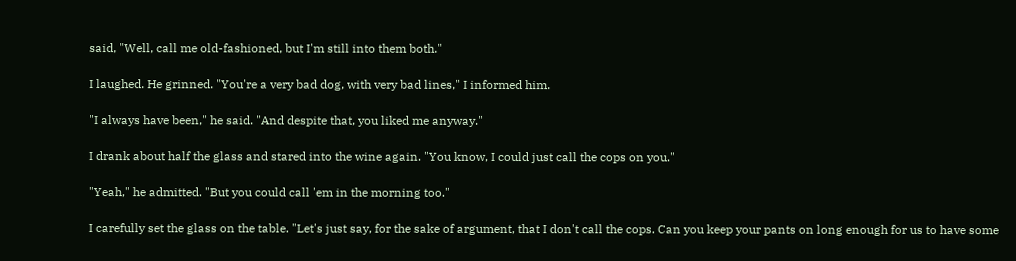said, "Well, call me old-fashioned, but I'm still into them both."

I laughed. He grinned. "You're a very bad dog, with very bad lines," I informed him.

"I always have been," he said. "And despite that, you liked me anyway."

I drank about half the glass and stared into the wine again. "You know, I could just call the cops on you."

"Yeah," he admitted. "But you could call 'em in the morning too."

I carefully set the glass on the table. "Let's just say, for the sake of argument, that I don't call the cops. Can you keep your pants on long enough for us to have some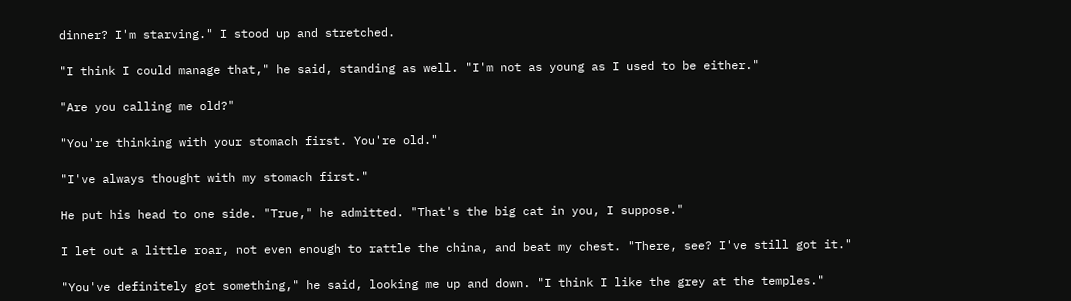dinner? I'm starving." I stood up and stretched.

"I think I could manage that," he said, standing as well. "I'm not as young as I used to be either."

"Are you calling me old?"

"You're thinking with your stomach first. You're old."

"I've always thought with my stomach first."

He put his head to one side. "True," he admitted. "That's the big cat in you, I suppose."

I let out a little roar, not even enough to rattle the china, and beat my chest. "There, see? I've still got it."

"You've definitely got something," he said, looking me up and down. "I think I like the grey at the temples."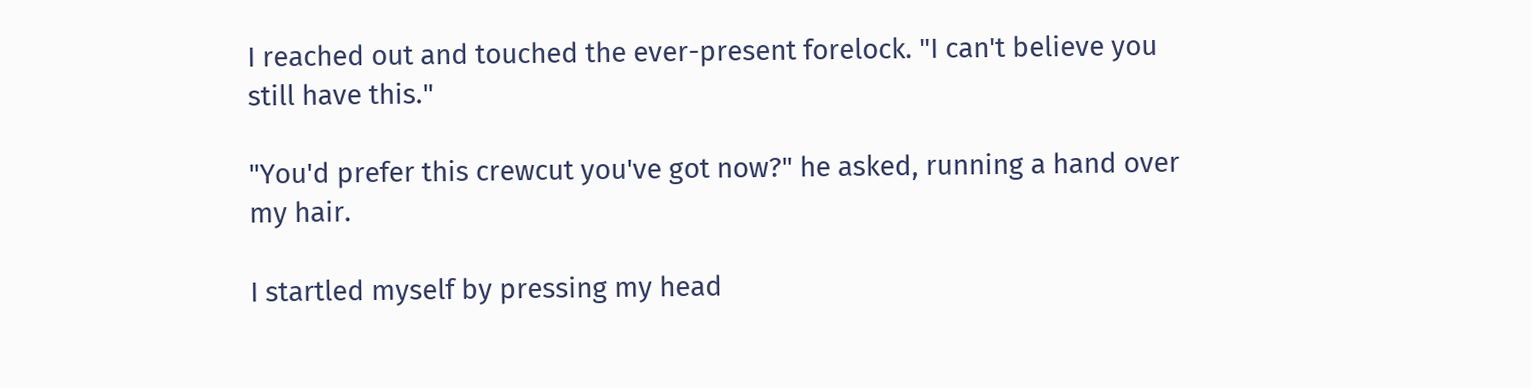I reached out and touched the ever-present forelock. "I can't believe you still have this."

"You'd prefer this crewcut you've got now?" he asked, running a hand over my hair.

I startled myself by pressing my head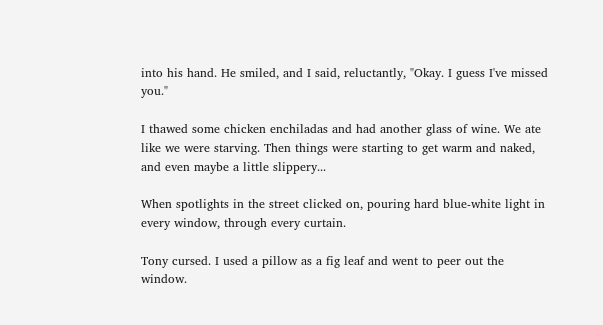into his hand. He smiled, and I said, reluctantly, "Okay. I guess I've missed you."

I thawed some chicken enchiladas and had another glass of wine. We ate like we were starving. Then things were starting to get warm and naked, and even maybe a little slippery...

When spotlights in the street clicked on, pouring hard blue-white light in every window, through every curtain.

Tony cursed. I used a pillow as a fig leaf and went to peer out the window.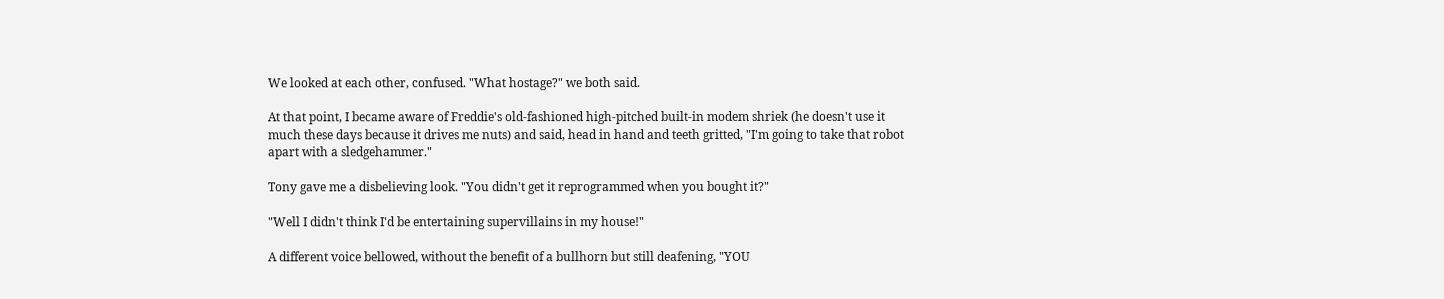We looked at each other, confused. "What hostage?" we both said.

At that point, I became aware of Freddie's old-fashioned high-pitched built-in modem shriek (he doesn't use it much these days because it drives me nuts) and said, head in hand and teeth gritted, "I'm going to take that robot apart with a sledgehammer."

Tony gave me a disbelieving look. "You didn't get it reprogrammed when you bought it?"

"Well I didn't think I'd be entertaining supervillains in my house!"

A different voice bellowed, without the benefit of a bullhorn but still deafening, "YOU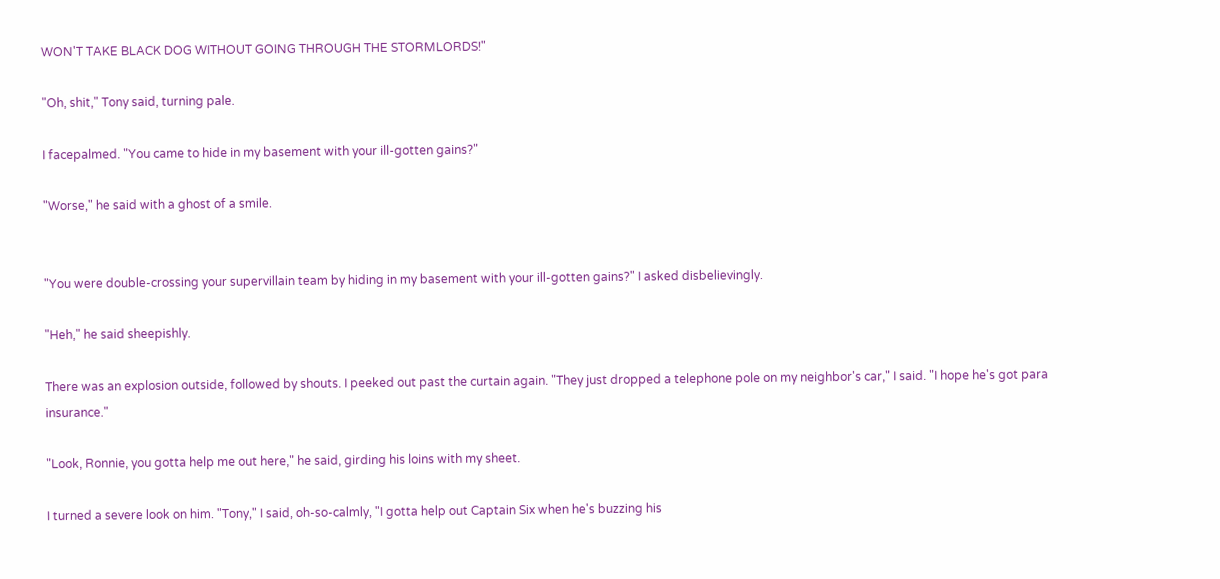WON'T TAKE BLACK DOG WITHOUT GOING THROUGH THE STORMLORDS!"

"Oh, shit," Tony said, turning pale.

I facepalmed. "You came to hide in my basement with your ill-gotten gains?"

"Worse," he said with a ghost of a smile.


"You were double-crossing your supervillain team by hiding in my basement with your ill-gotten gains?" I asked disbelievingly.

"Heh," he said sheepishly.

There was an explosion outside, followed by shouts. I peeked out past the curtain again. "They just dropped a telephone pole on my neighbor's car," I said. "I hope he's got para insurance."

"Look, Ronnie, you gotta help me out here," he said, girding his loins with my sheet.

I turned a severe look on him. "Tony," I said, oh-so-calmly, "I gotta help out Captain Six when he's buzzing his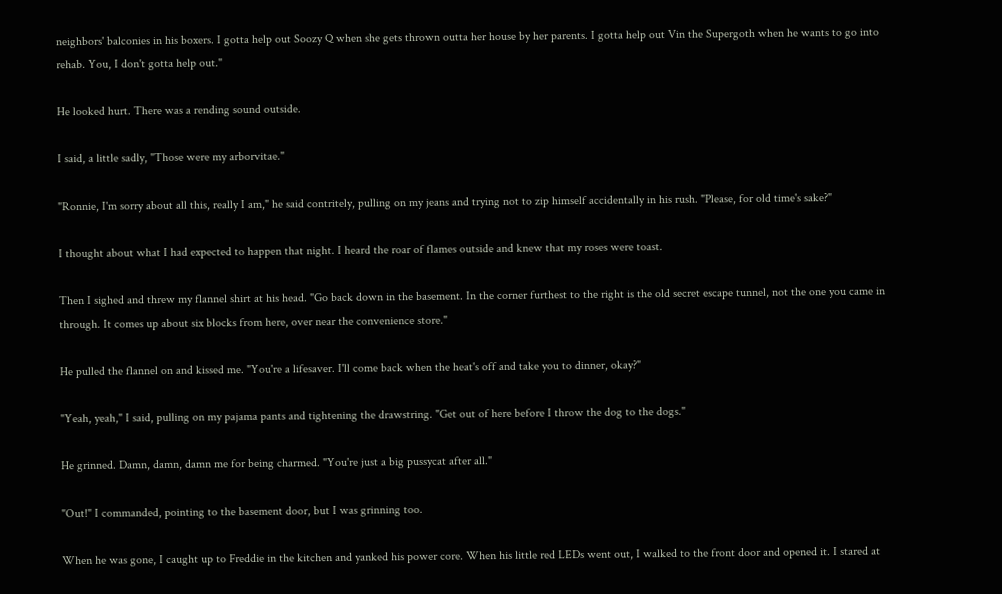neighbors' balconies in his boxers. I gotta help out Soozy Q when she gets thrown outta her house by her parents. I gotta help out Vin the Supergoth when he wants to go into rehab. You, I don't gotta help out."

He looked hurt. There was a rending sound outside.

I said, a little sadly, "Those were my arborvitae."

"Ronnie, I'm sorry about all this, really I am," he said contritely, pulling on my jeans and trying not to zip himself accidentally in his rush. "Please, for old time's sake?"

I thought about what I had expected to happen that night. I heard the roar of flames outside and knew that my roses were toast.

Then I sighed and threw my flannel shirt at his head. "Go back down in the basement. In the corner furthest to the right is the old secret escape tunnel, not the one you came in through. It comes up about six blocks from here, over near the convenience store."

He pulled the flannel on and kissed me. "You're a lifesaver. I'll come back when the heat's off and take you to dinner, okay?"

"Yeah, yeah," I said, pulling on my pajama pants and tightening the drawstring. "Get out of here before I throw the dog to the dogs."

He grinned. Damn, damn, damn me for being charmed. "You're just a big pussycat after all."

"Out!" I commanded, pointing to the basement door, but I was grinning too.

When he was gone, I caught up to Freddie in the kitchen and yanked his power core. When his little red LEDs went out, I walked to the front door and opened it. I stared at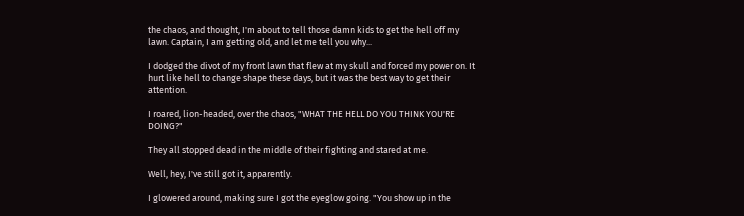the chaos, and thought, I'm about to tell those damn kids to get the hell off my lawn. Captain, I am getting old, and let me tell you why...

I dodged the divot of my front lawn that flew at my skull and forced my power on. It hurt like hell to change shape these days, but it was the best way to get their attention.

I roared, lion-headed, over the chaos, "WHAT THE HELL DO YOU THINK YOU'RE DOING?"

They all stopped dead in the middle of their fighting and stared at me.

Well, hey, I've still got it, apparently.

I glowered around, making sure I got the eyeglow going. "You show up in the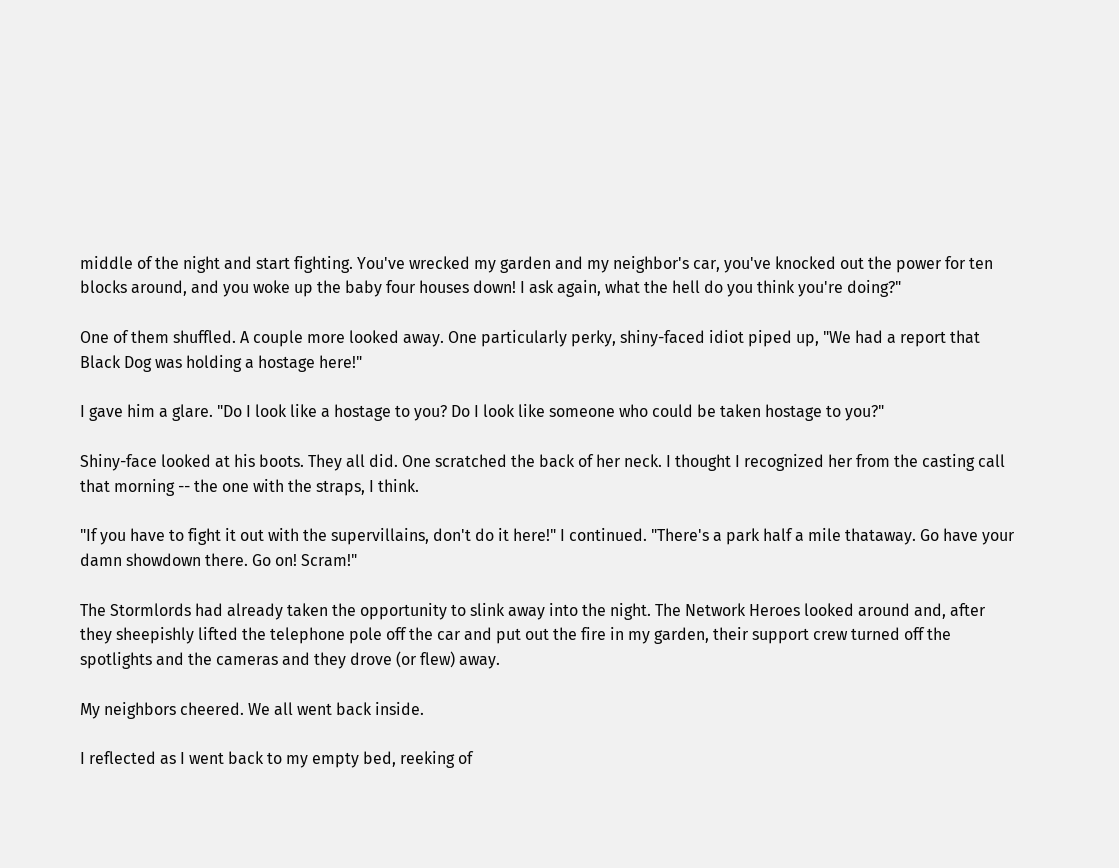middle of the night and start fighting. You've wrecked my garden and my neighbor's car, you've knocked out the power for ten blocks around, and you woke up the baby four houses down! I ask again, what the hell do you think you're doing?"

One of them shuffled. A couple more looked away. One particularly perky, shiny-faced idiot piped up, "We had a report that Black Dog was holding a hostage here!"

I gave him a glare. "Do I look like a hostage to you? Do I look like someone who could be taken hostage to you?"

Shiny-face looked at his boots. They all did. One scratched the back of her neck. I thought I recognized her from the casting call that morning -- the one with the straps, I think.

"If you have to fight it out with the supervillains, don't do it here!" I continued. "There's a park half a mile thataway. Go have your damn showdown there. Go on! Scram!"

The Stormlords had already taken the opportunity to slink away into the night. The Network Heroes looked around and, after they sheepishly lifted the telephone pole off the car and put out the fire in my garden, their support crew turned off the spotlights and the cameras and they drove (or flew) away.

My neighbors cheered. We all went back inside.

I reflected as I went back to my empty bed, reeking of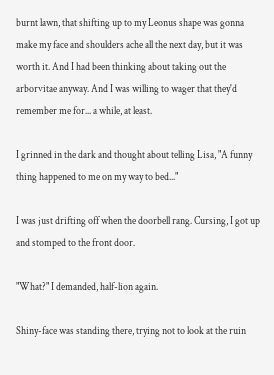burnt lawn, that shifting up to my Leonus shape was gonna make my face and shoulders ache all the next day, but it was worth it. And I had been thinking about taking out the arborvitae anyway. And I was willing to wager that they'd remember me for... a while, at least.

I grinned in the dark and thought about telling Lisa, "A funny thing happened to me on my way to bed..."

I was just drifting off when the doorbell rang. Cursing, I got up and stomped to the front door.

"What?" I demanded, half-lion again.

Shiny-face was standing there, trying not to look at the ruin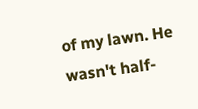of my lawn. He wasn't half-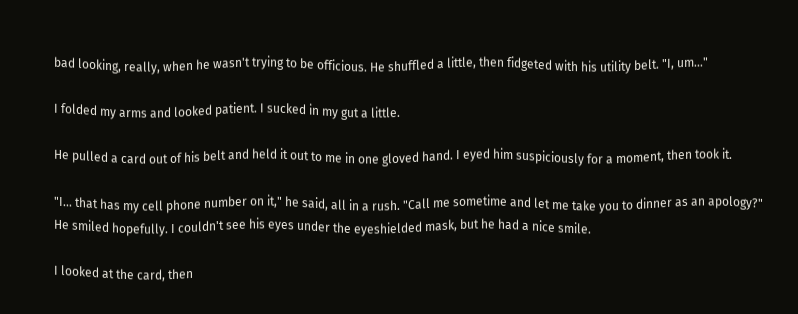bad looking, really, when he wasn't trying to be officious. He shuffled a little, then fidgeted with his utility belt. "I, um..."

I folded my arms and looked patient. I sucked in my gut a little.

He pulled a card out of his belt and held it out to me in one gloved hand. I eyed him suspiciously for a moment, then took it.

"I... that has my cell phone number on it," he said, all in a rush. "Call me sometime and let me take you to dinner as an apology?" He smiled hopefully. I couldn't see his eyes under the eyeshielded mask, but he had a nice smile.

I looked at the card, then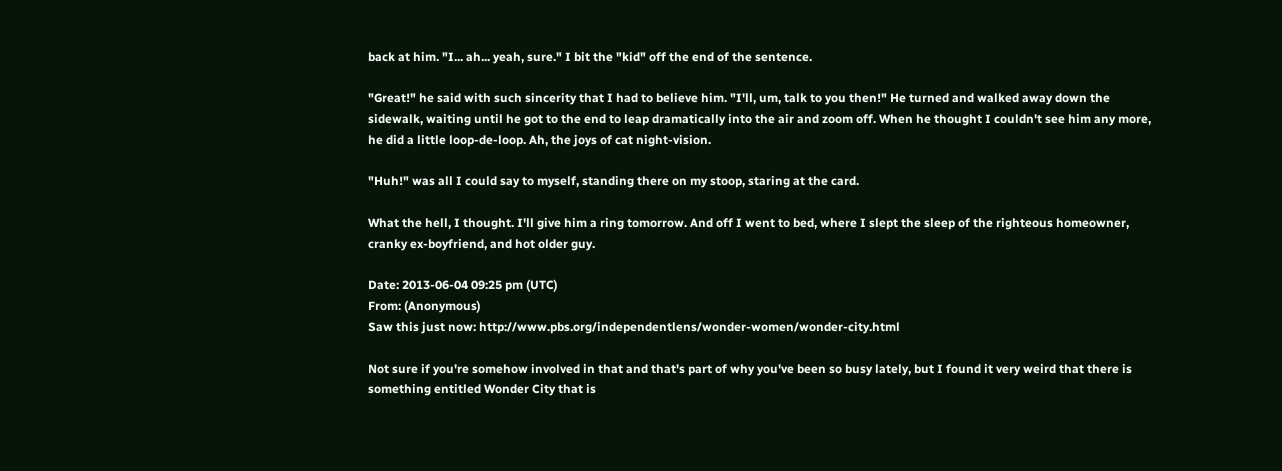back at him. "I... ah... yeah, sure." I bit the "kid" off the end of the sentence.

"Great!" he said with such sincerity that I had to believe him. "I'll, um, talk to you then!" He turned and walked away down the sidewalk, waiting until he got to the end to leap dramatically into the air and zoom off. When he thought I couldn't see him any more, he did a little loop-de-loop. Ah, the joys of cat night-vision.

"Huh!" was all I could say to myself, standing there on my stoop, staring at the card.

What the hell, I thought. I'll give him a ring tomorrow. And off I went to bed, where I slept the sleep of the righteous homeowner, cranky ex-boyfriend, and hot older guy.

Date: 2013-06-04 09:25 pm (UTC)
From: (Anonymous)
Saw this just now: http://www.pbs.org/independentlens/wonder-women/wonder-city.html

Not sure if you're somehow involved in that and that's part of why you've been so busy lately, but I found it very weird that there is something entitled Wonder City that is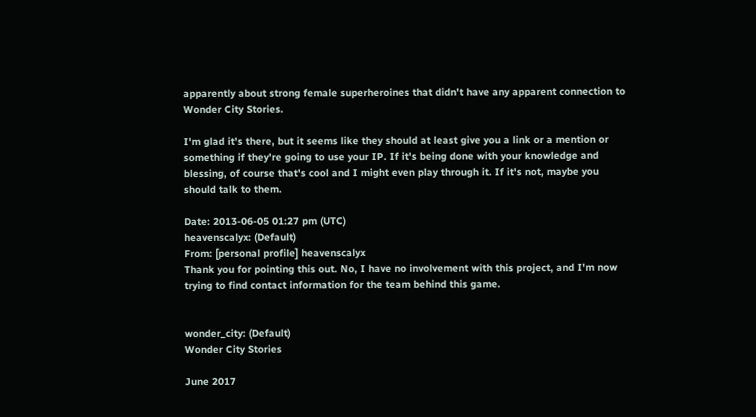apparently about strong female superheroines that didn't have any apparent connection to Wonder City Stories.

I'm glad it's there, but it seems like they should at least give you a link or a mention or something if they're going to use your IP. If it's being done with your knowledge and blessing, of course that's cool and I might even play through it. If it's not, maybe you should talk to them.

Date: 2013-06-05 01:27 pm (UTC)
heavenscalyx: (Default)
From: [personal profile] heavenscalyx
Thank you for pointing this out. No, I have no involvement with this project, and I'm now trying to find contact information for the team behind this game.


wonder_city: (Default)
Wonder City Stories

June 2017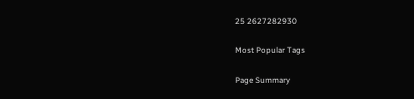25 2627282930

Most Popular Tags

Page Summary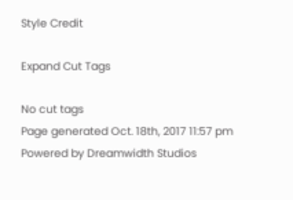Style Credit

Expand Cut Tags

No cut tags
Page generated Oct. 18th, 2017 11:57 pm
Powered by Dreamwidth Studios